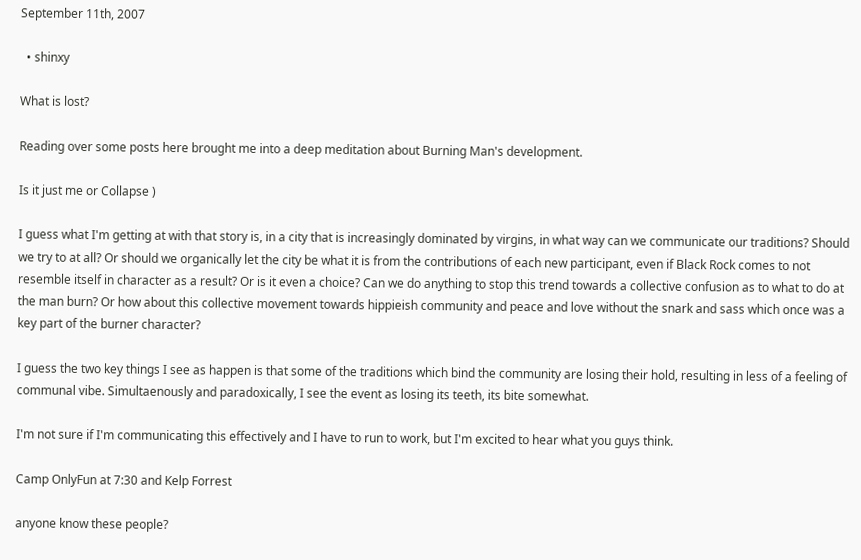September 11th, 2007

  • shinxy

What is lost?

Reading over some posts here brought me into a deep meditation about Burning Man's development.

Is it just me or Collapse )

I guess what I'm getting at with that story is, in a city that is increasingly dominated by virgins, in what way can we communicate our traditions? Should we try to at all? Or should we organically let the city be what it is from the contributions of each new participant, even if Black Rock comes to not resemble itself in character as a result? Or is it even a choice? Can we do anything to stop this trend towards a collective confusion as to what to do at the man burn? Or how about this collective movement towards hippieish community and peace and love without the snark and sass which once was a key part of the burner character?

I guess the two key things I see as happen is that some of the traditions which bind the community are losing their hold, resulting in less of a feeling of communal vibe. Simultaenously and paradoxically, I see the event as losing its teeth, its bite somewhat.

I'm not sure if I'm communicating this effectively and I have to run to work, but I'm excited to hear what you guys think.

Camp OnlyFun at 7:30 and Kelp Forrest

anyone know these people?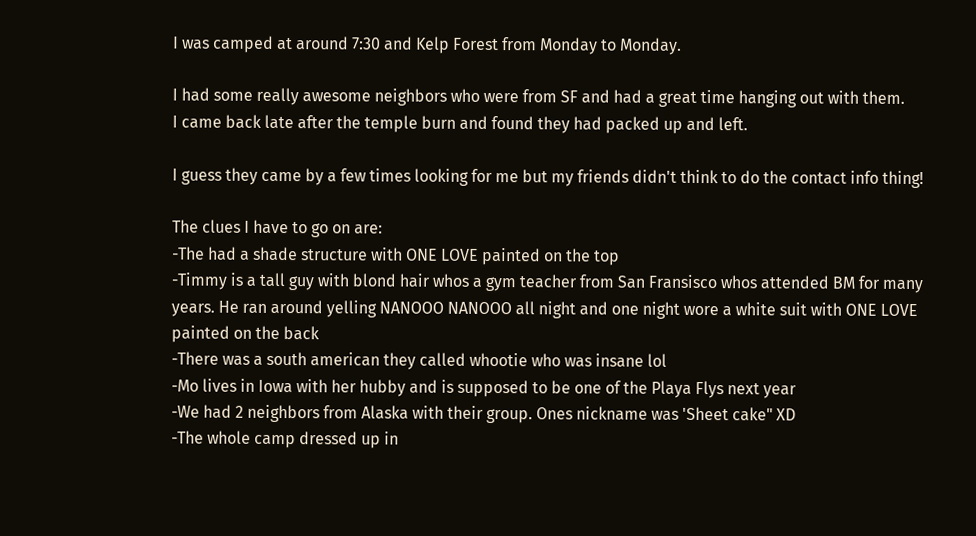I was camped at around 7:30 and Kelp Forest from Monday to Monday.

I had some really awesome neighbors who were from SF and had a great time hanging out with them.
I came back late after the temple burn and found they had packed up and left.

I guess they came by a few times looking for me but my friends didn't think to do the contact info thing!

The clues I have to go on are:
-The had a shade structure with ONE LOVE painted on the top
-Timmy is a tall guy with blond hair whos a gym teacher from San Fransisco whos attended BM for many years. He ran around yelling NANOOO NANOOO all night and one night wore a white suit with ONE LOVE painted on the back
-There was a south american they called whootie who was insane lol
-Mo lives in Iowa with her hubby and is supposed to be one of the Playa Flys next year
-We had 2 neighbors from Alaska with their group. Ones nickname was 'Sheet cake" XD
-The whole camp dressed up in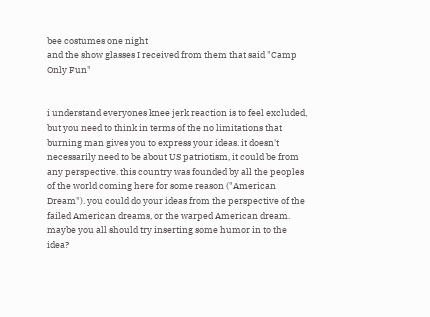bee costumes one night
and the show glasses I received from them that said "Camp Only Fun"


i understand everyones knee jerk reaction is to feel excluded, but you need to think in terms of the no limitations that burning man gives you to express your ideas. it doesn't necessarily need to be about US patriotism, it could be from any perspective. this country was founded by all the peoples of the world coming here for some reason ("American Dream"). you could do your ideas from the perspective of the failed American dreams, or the warped American dream. maybe you all should try inserting some humor in to the idea?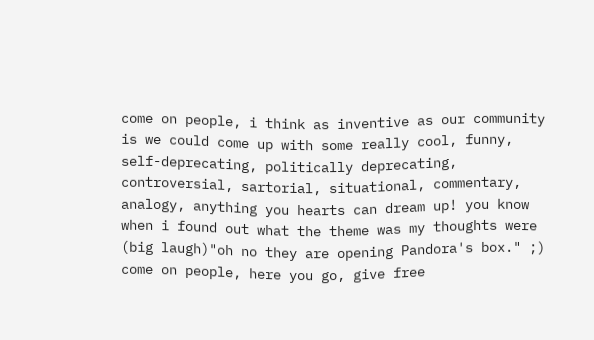come on people, i think as inventive as our community is we could come up with some really cool, funny, self-deprecating, politically deprecating, controversial, sartorial, situational, commentary, analogy, anything you hearts can dream up! you know when i found out what the theme was my thoughts were (big laugh)"oh no they are opening Pandora's box." ;) come on people, here you go, give free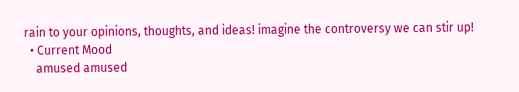rain to your opinions, thoughts, and ideas! imagine the controversy we can stir up!
  • Current Mood
    amused amused